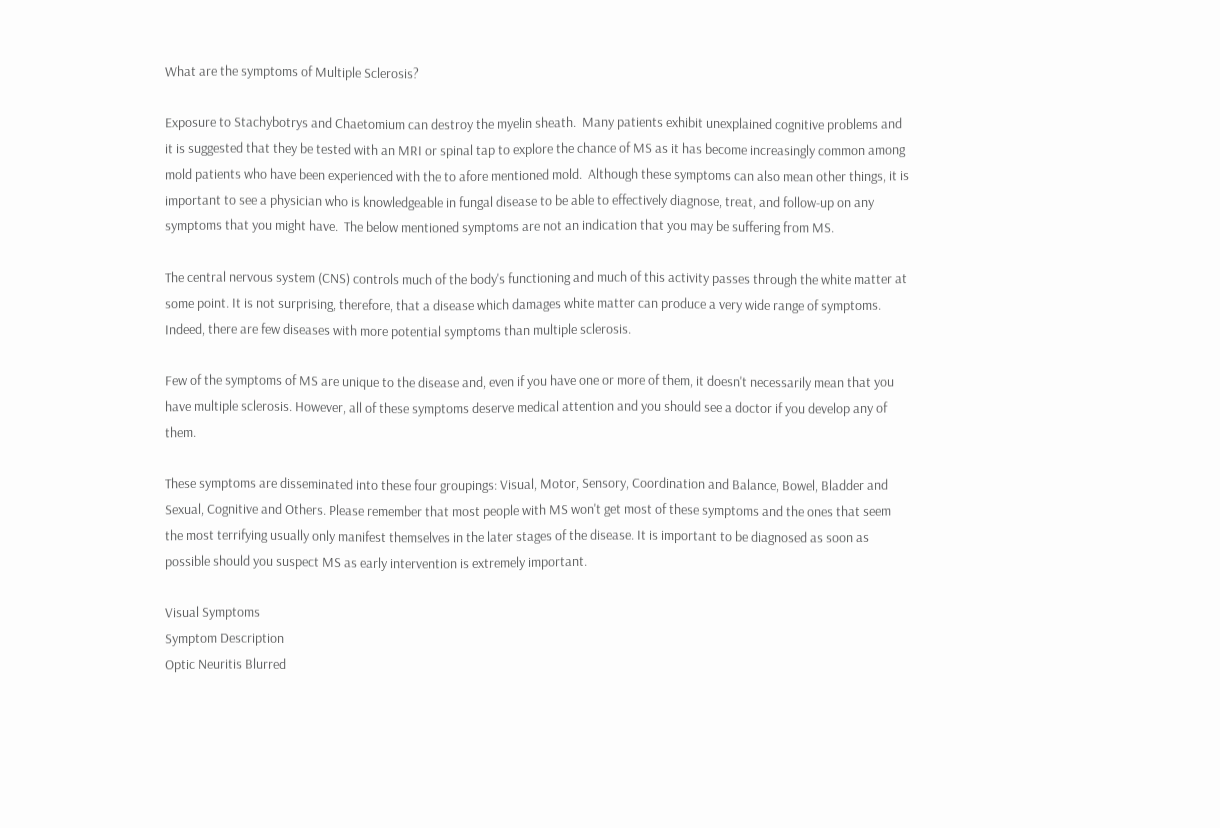What are the symptoms of Multiple Sclerosis?

Exposure to Stachybotrys and Chaetomium can destroy the myelin sheath.  Many patients exhibit unexplained cognitive problems and it is suggested that they be tested with an MRI or spinal tap to explore the chance of MS as it has become increasingly common among mold patients who have been experienced with the to afore mentioned mold.  Although these symptoms can also mean other things, it is important to see a physician who is knowledgeable in fungal disease to be able to effectively diagnose, treat, and follow-up on any symptoms that you might have.  The below mentioned symptoms are not an indication that you may be suffering from MS.

The central nervous system (CNS) controls much of the body's functioning and much of this activity passes through the white matter at some point. It is not surprising, therefore, that a disease which damages white matter can produce a very wide range of symptoms. Indeed, there are few diseases with more potential symptoms than multiple sclerosis.

Few of the symptoms of MS are unique to the disease and, even if you have one or more of them, it doesn't necessarily mean that you have multiple sclerosis. However, all of these symptoms deserve medical attention and you should see a doctor if you develop any of them.

These symptoms are disseminated into these four groupings: Visual, Motor, Sensory, Coordination and Balance, Bowel, Bladder and Sexual, Cognitive and Others. Please remember that most people with MS won't get most of these symptoms and the ones that seem the most terrifying usually only manifest themselves in the later stages of the disease. It is important to be diagnosed as soon as possible should you suspect MS as early intervention is extremely important.

Visual Symptoms
Symptom Description
Optic Neuritis Blurred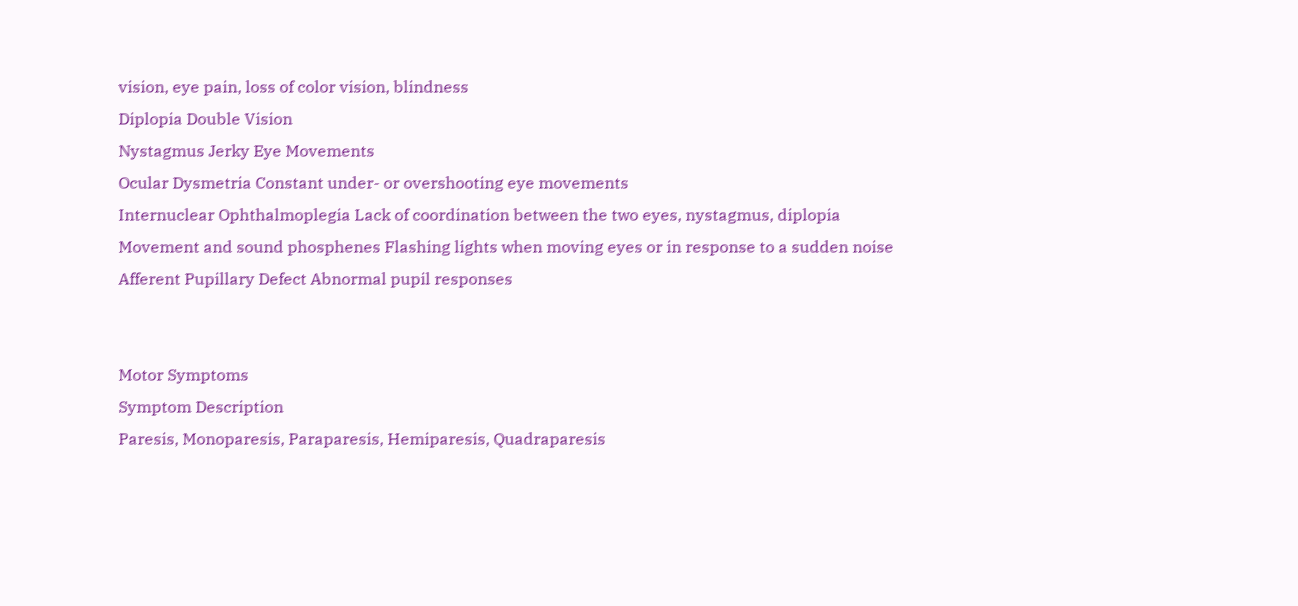vision, eye pain, loss of color vision, blindness
Diplopia Double Vision
Nystagmus Jerky Eye Movements
Ocular Dysmetria Constant under- or overshooting eye movements
Internuclear Ophthalmoplegia Lack of coordination between the two eyes, nystagmus, diplopia
Movement and sound phosphenes Flashing lights when moving eyes or in response to a sudden noise
Afferent Pupillary Defect Abnormal pupil responses


Motor Symptoms
Symptom Description
Paresis, Monoparesis, Paraparesis, Hemiparesis, Quadraparesis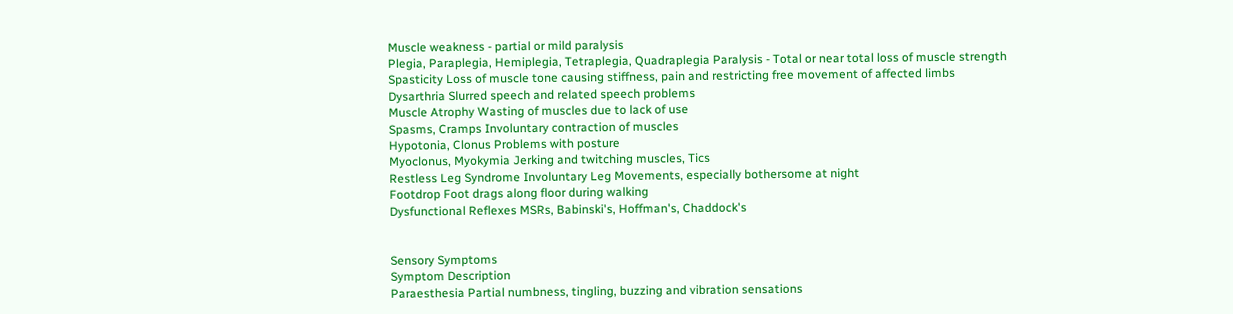Muscle weakness - partial or mild paralysis
Plegia, Paraplegia, Hemiplegia, Tetraplegia, Quadraplegia Paralysis - Total or near total loss of muscle strength
Spasticity Loss of muscle tone causing stiffness, pain and restricting free movement of affected limbs
Dysarthria Slurred speech and related speech problems
Muscle Atrophy Wasting of muscles due to lack of use
Spasms, Cramps Involuntary contraction of muscles
Hypotonia, Clonus Problems with posture
Myoclonus, Myokymia Jerking and twitching muscles, Tics
Restless Leg Syndrome Involuntary Leg Movements, especially bothersome at night
Footdrop Foot drags along floor during walking
Dysfunctional Reflexes MSRs, Babinski's, Hoffman's, Chaddock's


Sensory Symptoms
Symptom Description
Paraesthesia Partial numbness, tingling, buzzing and vibration sensations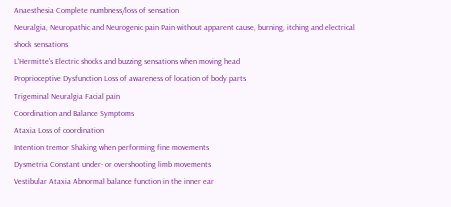Anaesthesia Complete numbness/loss of sensation
Neuralgia, Neuropathic and Neurogenic pain Pain without apparent cause, burning, itching and electrical shock sensations
L'Hermitte's Electric shocks and buzzing sensations when moving head
Proprioceptive Dysfunction Loss of awareness of location of body parts
Trigeminal Neuralgia Facial pain
Coordination and Balance Symptoms
Ataxia Loss of coordination
Intention tremor Shaking when performing fine movements
Dysmetria Constant under- or overshooting limb movements
Vestibular Ataxia Abnormal balance function in the inner ear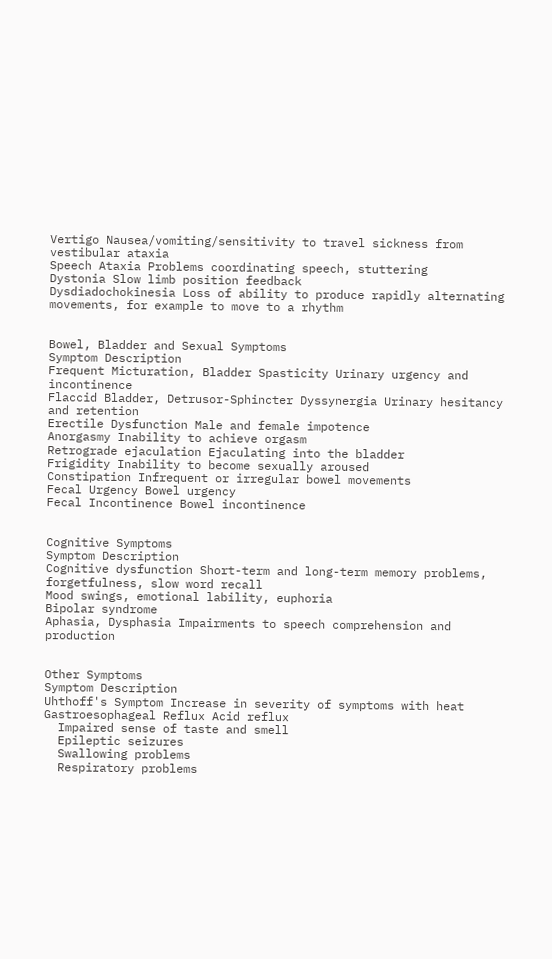Vertigo Nausea/vomiting/sensitivity to travel sickness from vestibular ataxia
Speech Ataxia Problems coordinating speech, stuttering
Dystonia Slow limb position feedback
Dysdiadochokinesia Loss of ability to produce rapidly alternating movements, for example to move to a rhythm


Bowel, Bladder and Sexual Symptoms
Symptom Description
Frequent Micturation, Bladder Spasticity Urinary urgency and incontinence
Flaccid Bladder, Detrusor-Sphincter Dyssynergia Urinary hesitancy and retention
Erectile Dysfunction Male and female impotence
Anorgasmy Inability to achieve orgasm
Retrograde ejaculation Ejaculating into the bladder
Frigidity Inability to become sexually aroused
Constipation Infrequent or irregular bowel movements
Fecal Urgency Bowel urgency
Fecal Incontinence Bowel incontinence


Cognitive Symptoms
Symptom Description
Cognitive dysfunction Short-term and long-term memory problems, forgetfulness, slow word recall
Mood swings, emotional lability, euphoria
Bipolar syndrome
Aphasia, Dysphasia Impairments to speech comprehension and production


Other Symptoms
Symptom Description
Uhthoff's Symptom Increase in severity of symptoms with heat
Gastroesophageal Reflux Acid reflux
  Impaired sense of taste and smell
  Epileptic seizures
  Swallowing problems
  Respiratory problems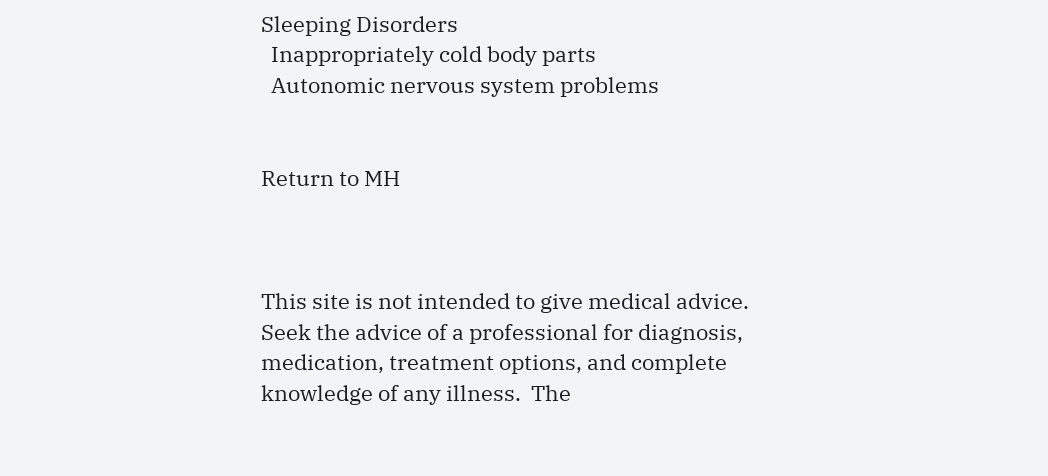Sleeping Disorders
  Inappropriately cold body parts
  Autonomic nervous system problems


Return to MH



This site is not intended to give medical advice.  Seek the advice of a professional for diagnosis, medication, treatment options, and complete knowledge of any illness.  The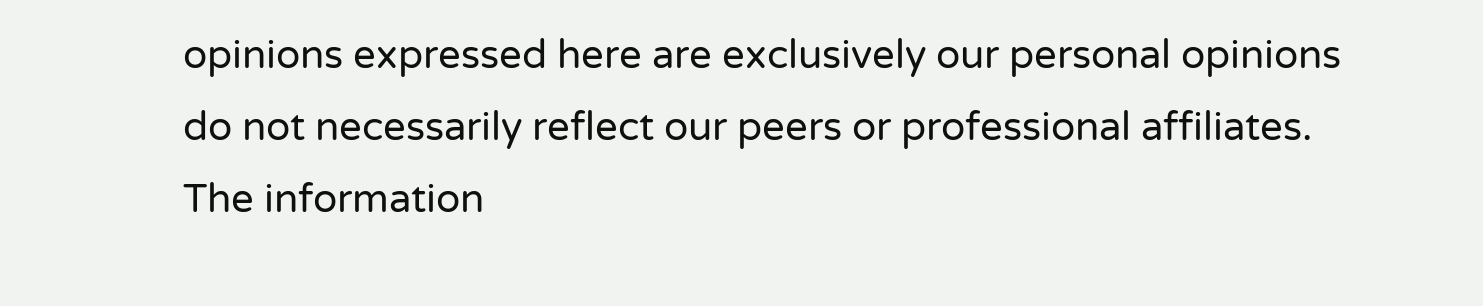opinions expressed here are exclusively our personal opinions do not necessarily reflect our peers or professional affiliates. The information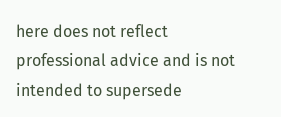here does not reflect professional advice and is not intended to supersede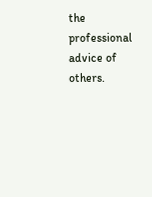the professional advice of others.